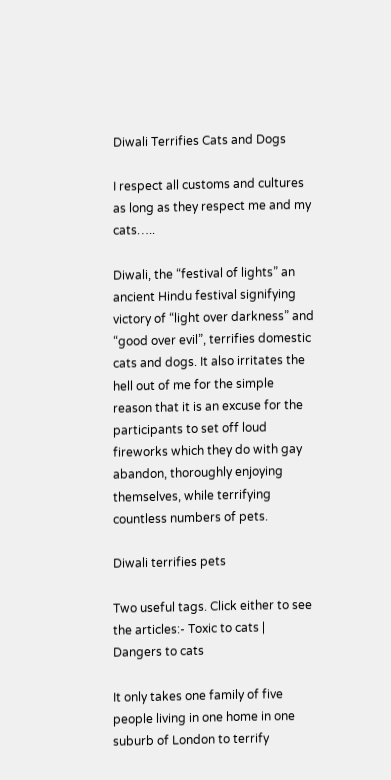Diwali Terrifies Cats and Dogs

I respect all customs and cultures as long as they respect me and my cats…..

Diwali, the “festival of lights” an ancient Hindu festival signifying victory of “light over darkness” and “good over evil”, terrifies domestic cats and dogs. It also irritates the hell out of me for the simple reason that it is an excuse for the participants to set off loud fireworks which they do with gay abandon, thoroughly enjoying themselves, while terrifying countless numbers of pets.

Diwali terrifies pets

Two useful tags. Click either to see the articles:- Toxic to cats | Dangers to cats

It only takes one family of five people living in one home in one suburb of London to terrify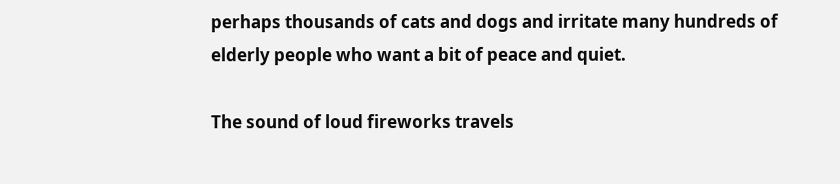perhaps thousands of cats and dogs and irritate many hundreds of elderly people who want a bit of peace and quiet.

The sound of loud fireworks travels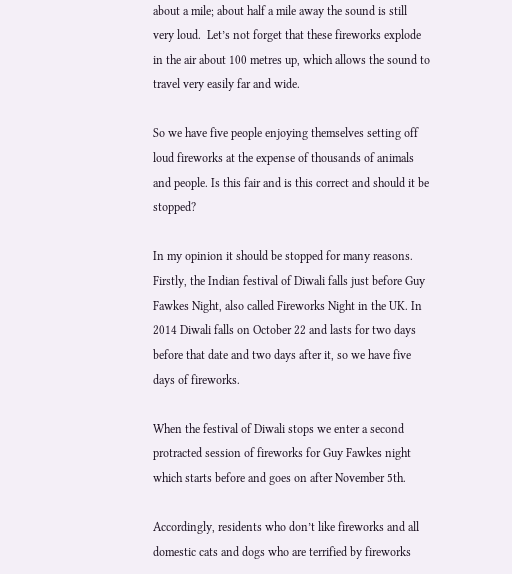about a mile; about half a mile away the sound is still very loud.  Let’s not forget that these fireworks explode in the air about 100 metres up, which allows the sound to travel very easily far and wide.

So we have five people enjoying themselves setting off loud fireworks at the expense of thousands of animals and people. Is this fair and is this correct and should it be stopped?

In my opinion it should be stopped for many reasons.  Firstly, the Indian festival of Diwali falls just before Guy Fawkes Night, also called Fireworks Night in the UK. In 2014 Diwali falls on October 22 and lasts for two days before that date and two days after it, so we have five days of fireworks.

When the festival of Diwali stops we enter a second protracted session of fireworks for Guy Fawkes night which starts before and goes on after November 5th.

Accordingly, residents who don’t like fireworks and all domestic cats and dogs who are terrified by fireworks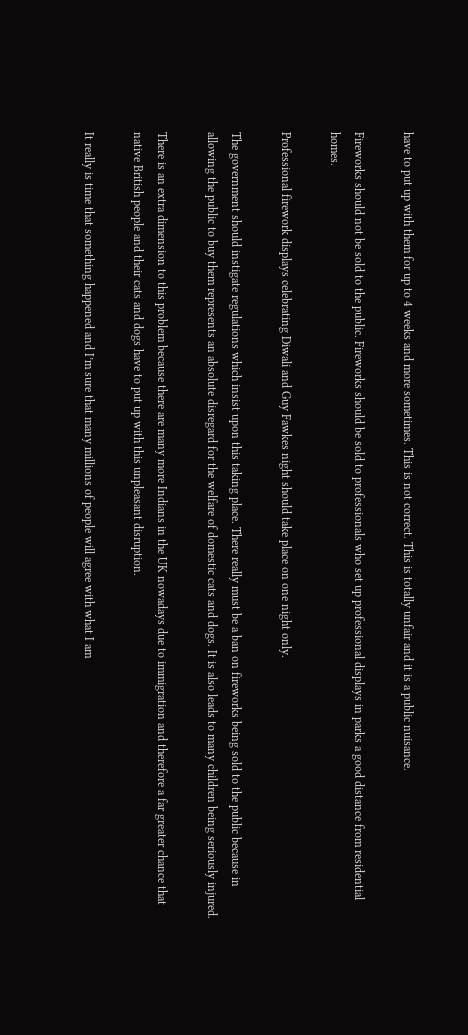have to put up with them for up to 4 weeks and more sometimes. This is not correct. This is totally unfair and it is a public nuisance.

Fireworks should not be sold to the public. Fireworks should be sold to professionals who set up professional displays in parks a good distance from residential homes.

Professional firework displays celebrating Diwali and Guy Fawkes night should take place on one night only.

The government should instigate regulations which insist upon this taking place. There really must be a ban on fireworks being sold to the public because in allowing the public to buy them represents an absolute disregard for the welfare of domestic cats and dogs. It is also leads to many children being seriously injured.

There is an extra dimension to this problem because there are many more Indians in the UK nowadays due to immigration and therefore a far greater chance that native British people and their cats and dogs have to put up with this unpleasant disruption.

It really is time that something happened and I’m sure that many millions of people will agree with what I am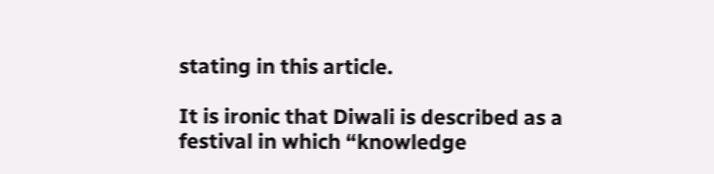stating in this article.

It is ironic that Diwali is described as a festival in which “knowledge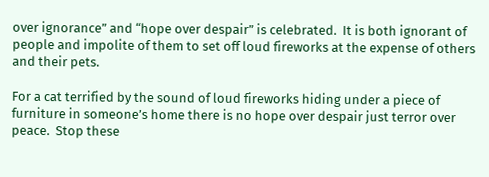over ignorance” and “hope over despair” is celebrated.  It is both ignorant of people and impolite of them to set off loud fireworks at the expense of others and their pets.

For a cat terrified by the sound of loud fireworks hiding under a piece of furniture in someone’s home there is no hope over despair just terror over peace.  Stop these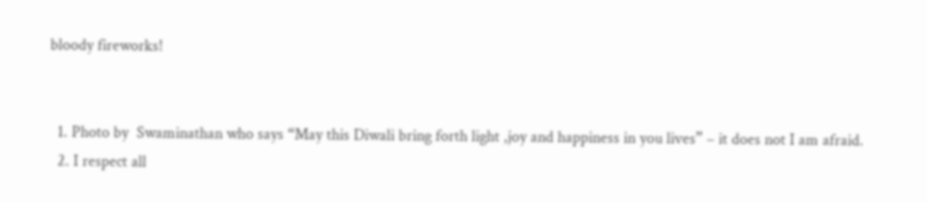bloody fireworks!


  1. Photo by  Swaminathan who says “May this Diwali bring forth light ,joy and happiness in you lives” – it does not I am afraid.
  2. I respect all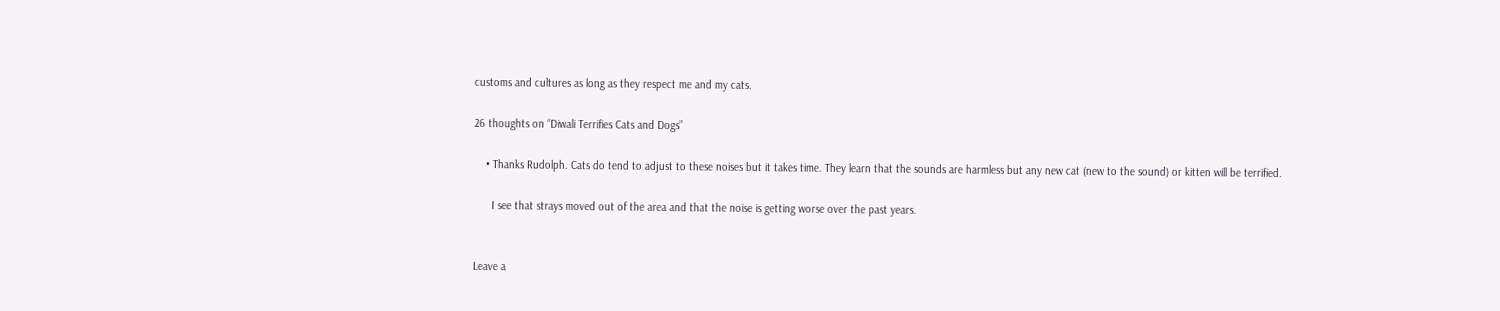customs and cultures as long as they respect me and my cats.

26 thoughts on “Diwali Terrifies Cats and Dogs”

    • Thanks Rudolph. Cats do tend to adjust to these noises but it takes time. They learn that the sounds are harmless but any new cat (new to the sound) or kitten will be terrified.

      I see that strays moved out of the area and that the noise is getting worse over the past years.


Leave a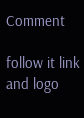Comment

follow it link and logo